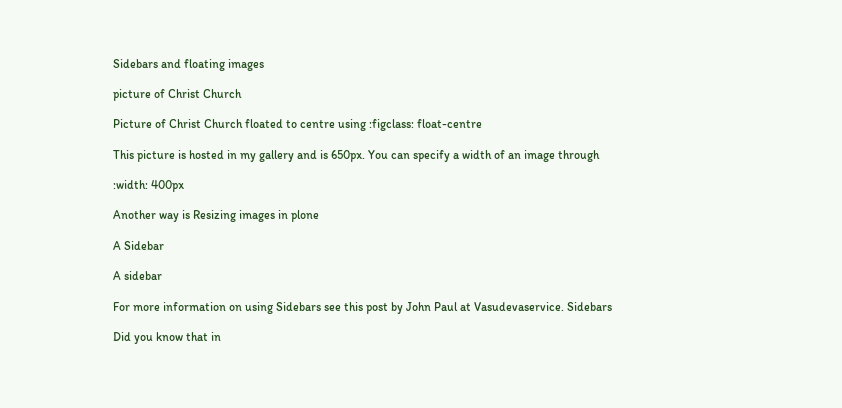Sidebars and floating images

picture of Christ Church

Picture of Christ Church floated to centre using :figclass: float-centre

This picture is hosted in my gallery and is 650px. You can specify a width of an image through

:width: 400px

Another way is Resizing images in plone

A Sidebar

A sidebar

For more information on using Sidebars see this post by John Paul at Vasudevaservice. Sidebars

Did you know that in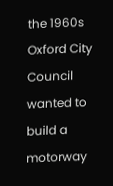the 1960s Oxford City Council wanted to build a motorway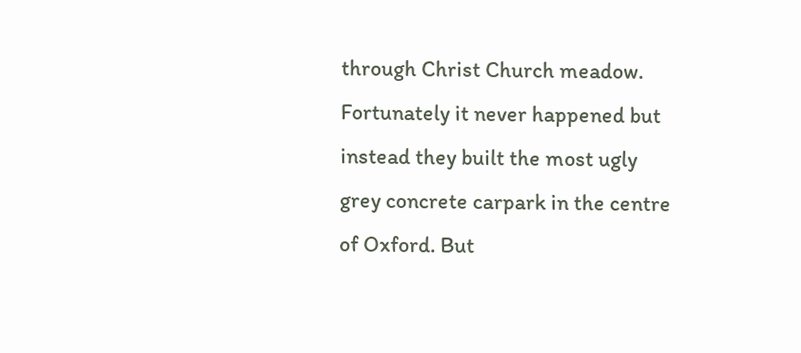through Christ Church meadow. Fortunately it never happened but instead they built the most ugly grey concrete carpark in the centre of Oxford. But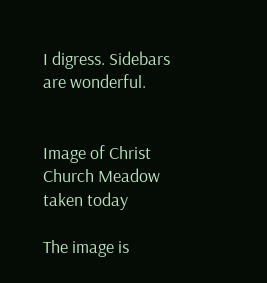I digress. Sidebars are wonderful.


Image of Christ Church Meadow taken today

The image is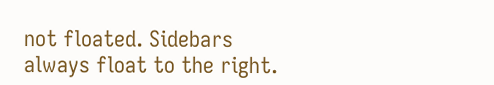not floated. Sidebars always float to the right.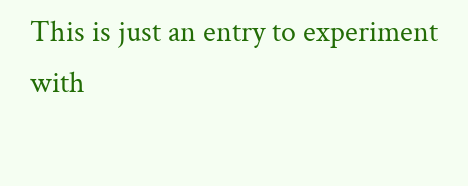This is just an entry to experiment with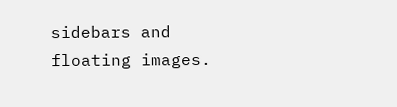sidebars and floating images.